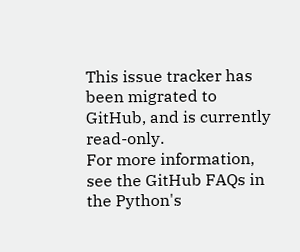This issue tracker has been migrated to GitHub, and is currently read-only.
For more information, see the GitHub FAQs in the Python's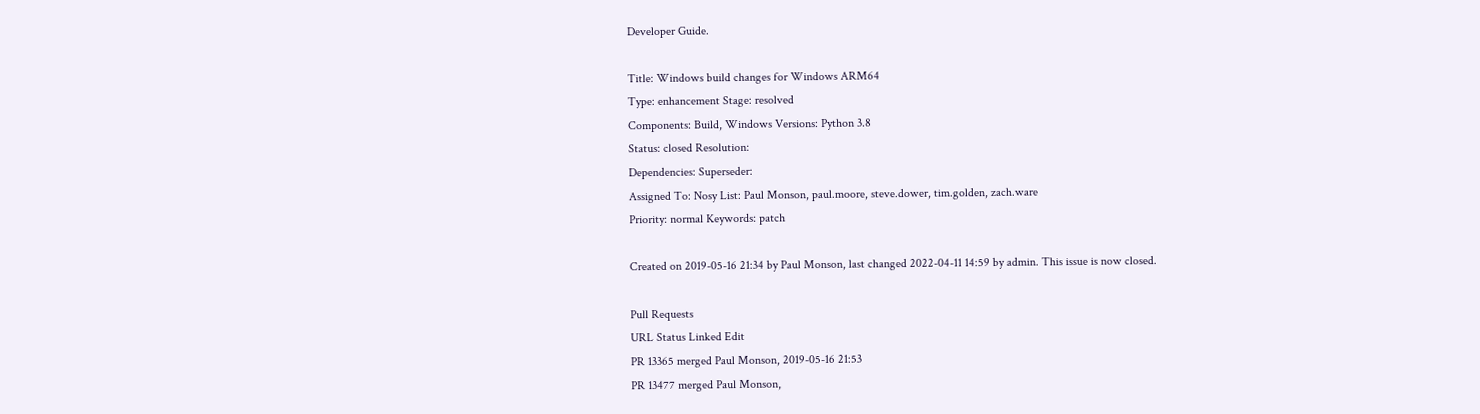Developer Guide.

Title: Windows build changes for Windows ARM64
Type: enhancement Stage: resolved
Components: Build, Windows Versions: Python 3.8
Status: closed Resolution:
Dependencies: Superseder:
Assigned To: Nosy List: Paul Monson, paul.moore, steve.dower, tim.golden, zach.ware
Priority: normal Keywords: patch

Created on 2019-05-16 21:34 by Paul Monson, last changed 2022-04-11 14:59 by admin. This issue is now closed.

Pull Requests
URL Status Linked Edit
PR 13365 merged Paul Monson, 2019-05-16 21:53
PR 13477 merged Paul Monson,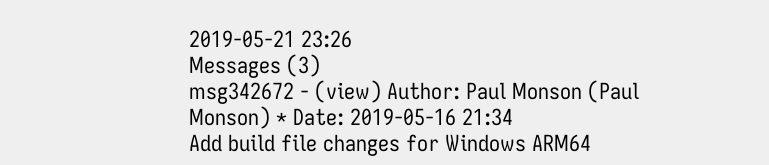2019-05-21 23:26
Messages (3)
msg342672 - (view) Author: Paul Monson (Paul Monson) * Date: 2019-05-16 21:34
Add build file changes for Windows ARM64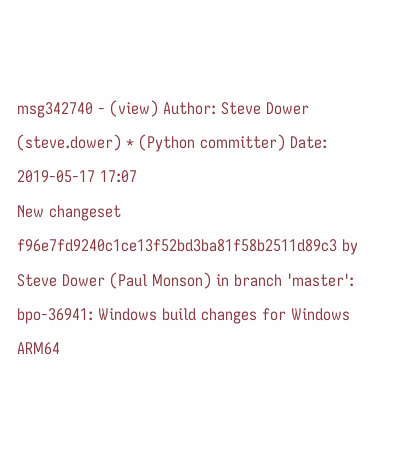msg342740 - (view) Author: Steve Dower (steve.dower) * (Python committer) Date: 2019-05-17 17:07
New changeset f96e7fd9240c1ce13f52bd3ba81f58b2511d89c3 by Steve Dower (Paul Monson) in branch 'master':
bpo-36941: Windows build changes for Windows ARM64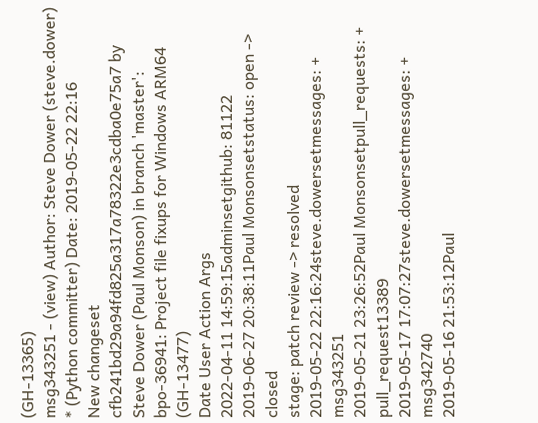(GH-13365)
msg343251 - (view) Author: Steve Dower (steve.dower) * (Python committer) Date: 2019-05-22 22:16
New changeset cfb241bd29a94fd825a317a78322e3cdba0e75a7 by Steve Dower (Paul Monson) in branch 'master':
bpo-36941: Project file fixups for Windows ARM64 (GH-13477)
Date User Action Args
2022-04-11 14:59:15adminsetgithub: 81122
2019-06-27 20:38:11Paul Monsonsetstatus: open -> closed
stage: patch review -> resolved
2019-05-22 22:16:24steve.dowersetmessages: + msg343251
2019-05-21 23:26:52Paul Monsonsetpull_requests: + pull_request13389
2019-05-17 17:07:27steve.dowersetmessages: + msg342740
2019-05-16 21:53:12Paul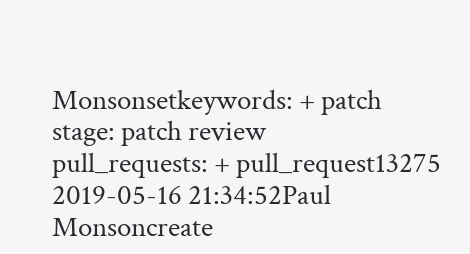Monsonsetkeywords: + patch
stage: patch review
pull_requests: + pull_request13275
2019-05-16 21:34:52Paul Monsoncreate